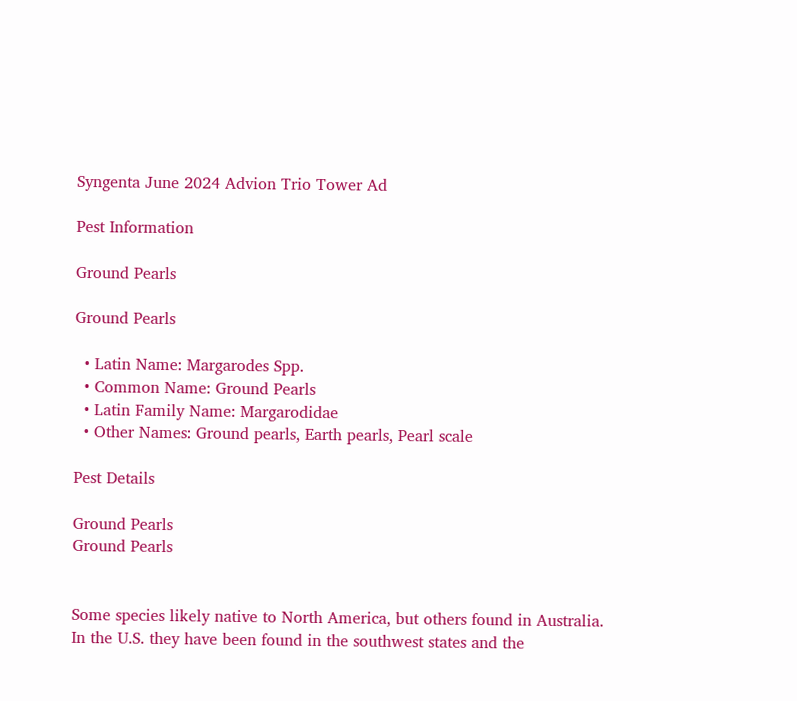Syngenta June 2024 Advion Trio Tower Ad

Pest Information

Ground Pearls

Ground Pearls

  • Latin Name: Margarodes Spp.
  • Common Name: Ground Pearls
  • Latin Family Name: Margarodidae
  • Other Names: Ground pearls, Earth pearls, Pearl scale

Pest Details

Ground Pearls
Ground Pearls


Some species likely native to North America, but others found in Australia. In the U.S. they have been found in the southwest states and the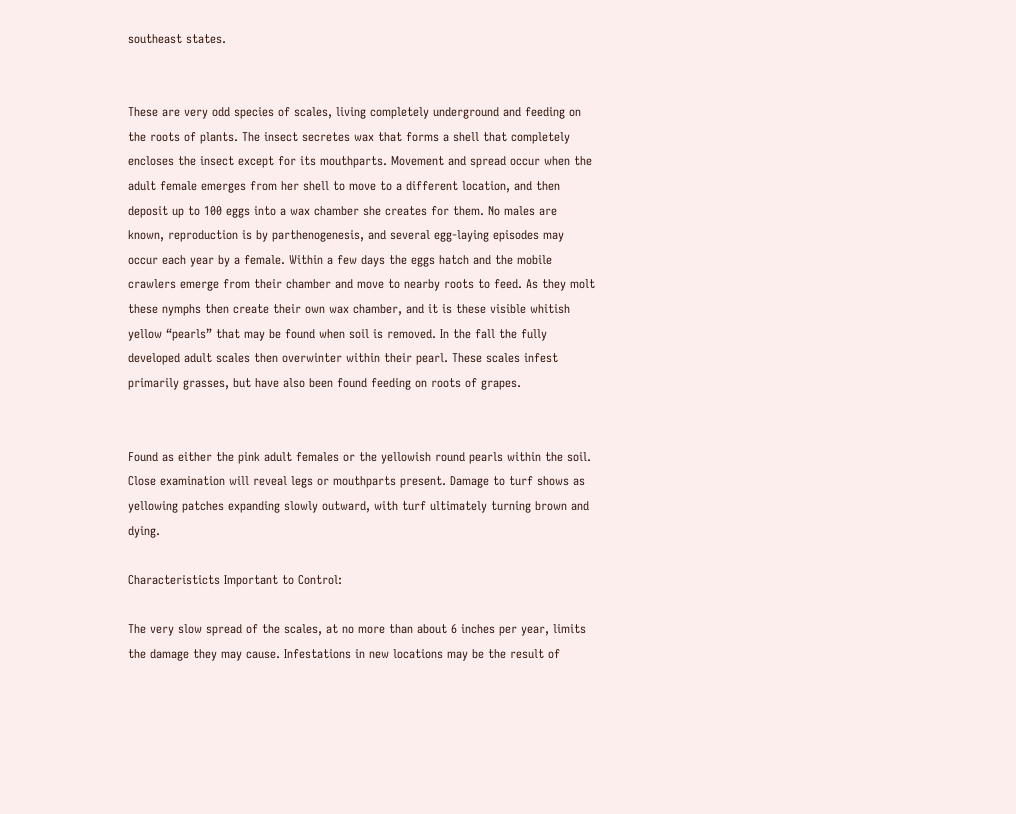southeast states.


These are very odd species of scales, living completely underground and feeding on the roots of plants. The insect secretes wax that forms a shell that completely encloses the insect except for its mouthparts. Movement and spread occur when the adult female emerges from her shell to move to a different location, and then deposit up to 100 eggs into a wax chamber she creates for them. No males are known, reproduction is by parthenogenesis, and several egg-laying episodes may occur each year by a female. Within a few days the eggs hatch and the mobile crawlers emerge from their chamber and move to nearby roots to feed. As they molt these nymphs then create their own wax chamber, and it is these visible whitish yellow “pearls” that may be found when soil is removed. In the fall the fully developed adult scales then overwinter within their pearl. These scales infest primarily grasses, but have also been found feeding on roots of grapes.


Found as either the pink adult females or the yellowish round pearls within the soil. Close examination will reveal legs or mouthparts present. Damage to turf shows as yellowing patches expanding slowly outward, with turf ultimately turning brown and dying.

Characteristicts Important to Control:

The very slow spread of the scales, at no more than about 6 inches per year, limits the damage they may cause. Infestations in new locations may be the result of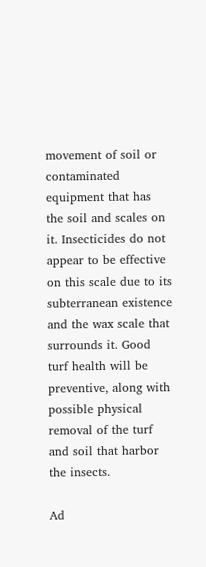movement of soil or contaminated equipment that has the soil and scales on it. Insecticides do not appear to be effective on this scale due to its subterranean existence and the wax scale that surrounds it. Good turf health will be preventive, along with possible physical removal of the turf and soil that harbor the insects.

Ad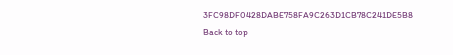3FC98DF0428DABE758FA9C263D1CB78C241DE5B8
Back to top